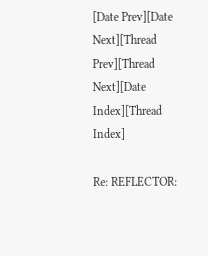[Date Prev][Date Next][Thread Prev][Thread Next][Date Index][Thread Index]

Re: REFLECTOR: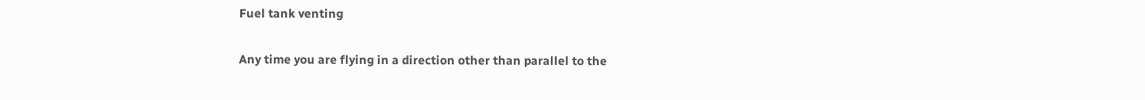Fuel tank venting

Any time you are flying in a direction other than parallel to the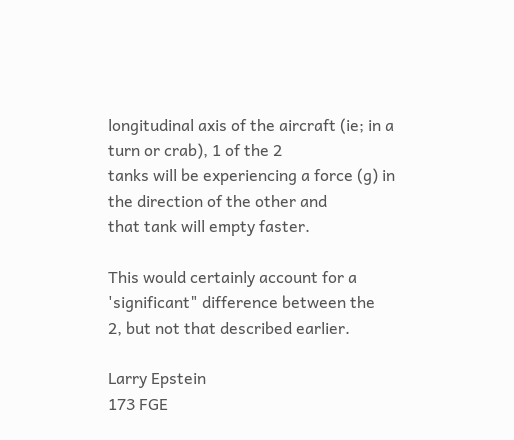longitudinal axis of the aircraft (ie; in a turn or crab), 1 of the 2
tanks will be experiencing a force (g) in the direction of the other and
that tank will empty faster.

This would certainly account for a 'significant" difference between the
2, but not that described earlier.

Larry Epstein
173 FGE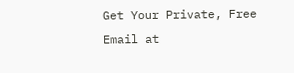Get Your Private, Free Email at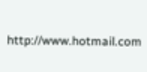http://www.hotmail.com